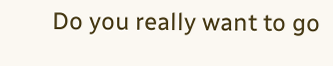Do you really want to go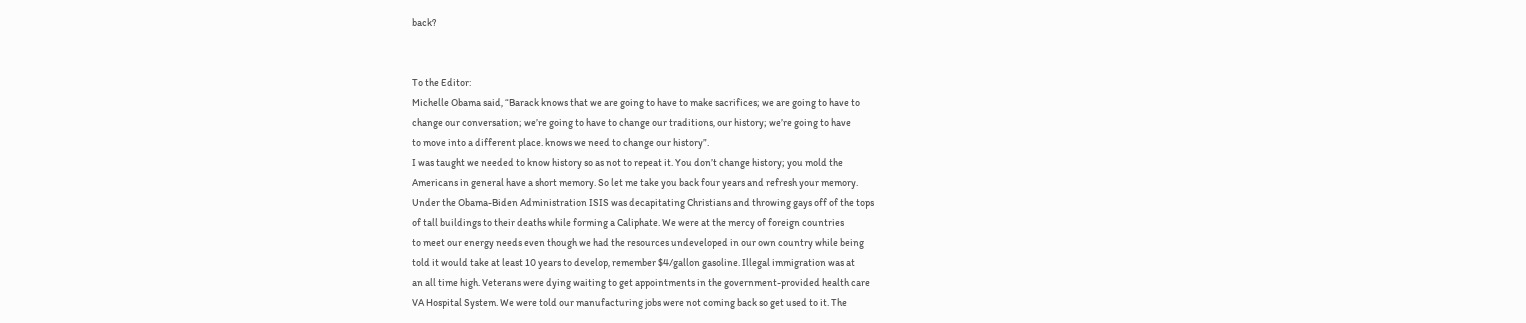back?


To the Editor:
Michelle Obama said, “Barack knows that we are going to have to make sacrifices; we are going to have to
change our conversation; we’re going to have to change our traditions, our history; we’re going to have
to move into a different place. knows we need to change our history”.
I was taught we needed to know history so as not to repeat it. You don’t change history; you mold the
Americans in general have a short memory. So let me take you back four years and refresh your memory.
Under the Obama-Biden Administration ISIS was decapitating Christians and throwing gays off of the tops
of tall buildings to their deaths while forming a Caliphate. We were at the mercy of foreign countries
to meet our energy needs even though we had the resources undeveloped in our own country while being
told it would take at least 10 years to develop, remember $4/gallon gasoline. Illegal immigration was at
an all time high. Veterans were dying waiting to get appointments in the government-provided health care
VA Hospital System. We were told our manufacturing jobs were not coming back so get used to it. The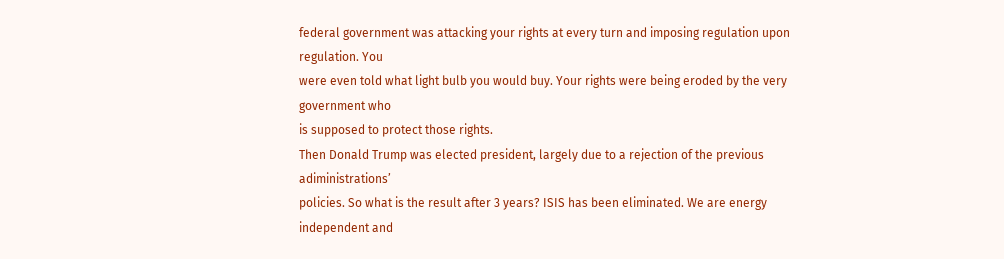federal government was attacking your rights at every turn and imposing regulation upon regulation. You
were even told what light bulb you would buy. Your rights were being eroded by the very government who
is supposed to protect those rights.
Then Donald Trump was elected president, largely due to a rejection of the previous adiministrations’
policies. So what is the result after 3 years? ISIS has been eliminated. We are energy independent and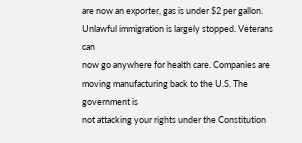are now an exporter, gas is under $2 per gallon. Unlawful immigration is largely stopped. Veterans can
now go anywhere for health care. Companies are moving manufacturing back to the U.S. The government is
not attacking your rights under the Constitution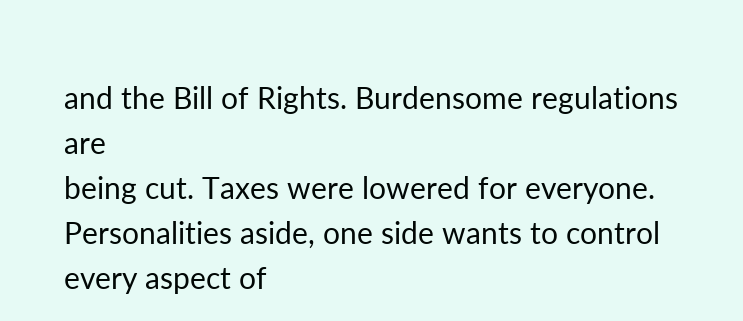and the Bill of Rights. Burdensome regulations are
being cut. Taxes were lowered for everyone.
Personalities aside, one side wants to control every aspect of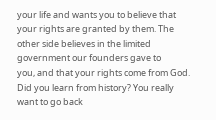your life and wants you to believe that
your rights are granted by them. The other side believes in the limited government our founders gave to
you, and that your rights come from God.
Did you learn from history? You really want to go back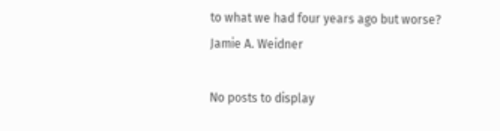to what we had four years ago but worse?
Jamie A. Weidner

No posts to display